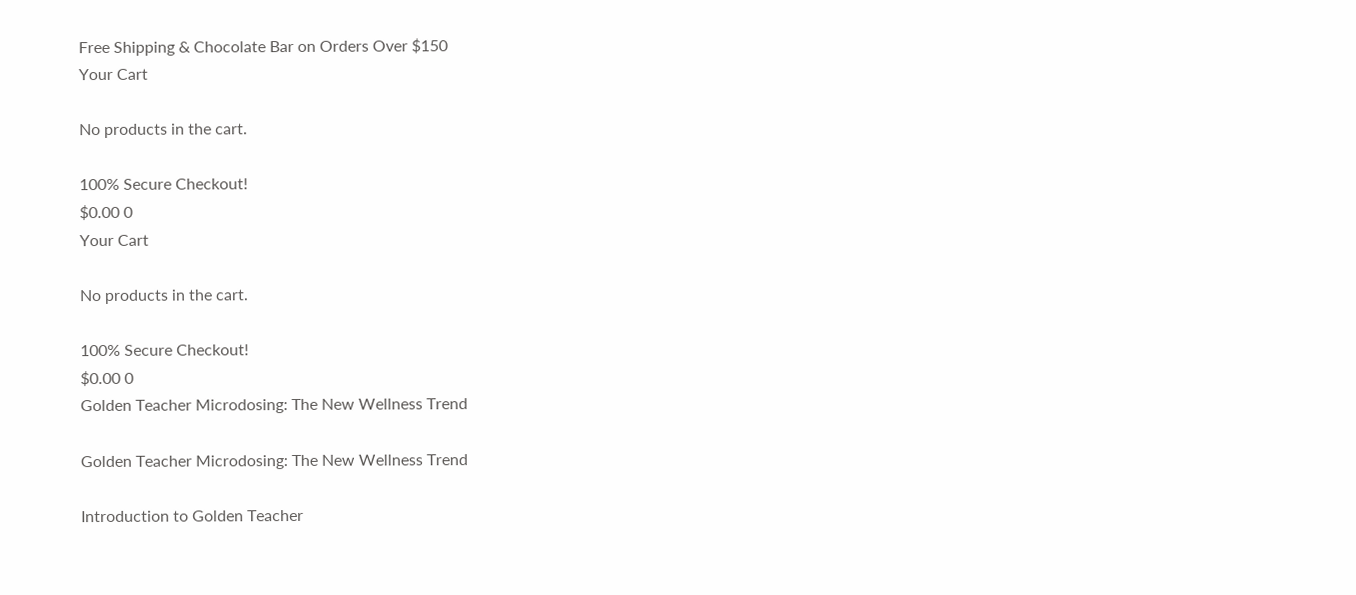Free Shipping & Chocolate Bar on Orders Over $150
Your Cart

No products in the cart.

100% Secure Checkout!
$0.00 0
Your Cart

No products in the cart.

100% Secure Checkout!
$0.00 0
Golden Teacher Microdosing: The New Wellness Trend

Golden Teacher Microdosing: The New Wellness Trend

Introduction to Golden Teacher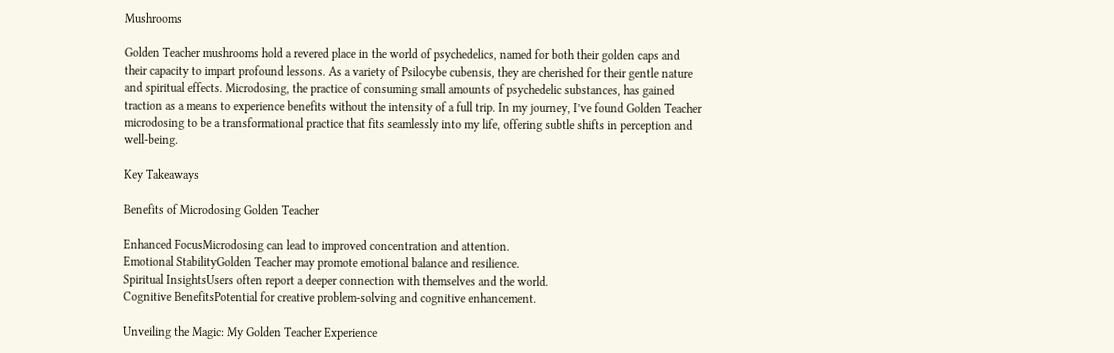Mushrooms

Golden Teacher mushrooms hold a revered place in the world of psychedelics, named for both their golden caps and their capacity to impart profound lessons. As a variety of Psilocybe cubensis, they are cherished for their gentle nature and spiritual effects. Microdosing, the practice of consuming small amounts of psychedelic substances, has gained traction as a means to experience benefits without the intensity of a full trip. In my journey, I’ve found Golden Teacher microdosing to be a transformational practice that fits seamlessly into my life, offering subtle shifts in perception and well-being.

Key Takeaways

Benefits of Microdosing Golden Teacher

Enhanced FocusMicrodosing can lead to improved concentration and attention.
Emotional StabilityGolden Teacher may promote emotional balance and resilience.
Spiritual InsightsUsers often report a deeper connection with themselves and the world.
Cognitive BenefitsPotential for creative problem-solving and cognitive enhancement.

Unveiling the Magic: My Golden Teacher Experience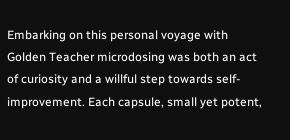Embarking on this personal voyage with Golden Teacher microdosing was both an act of curiosity and a willful step towards self-improvement. Each capsule, small yet potent,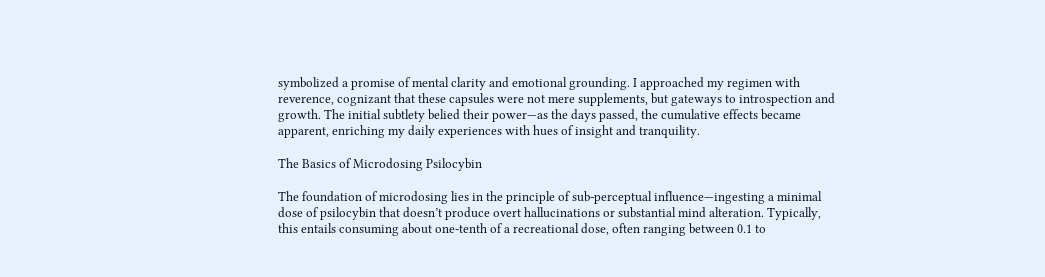symbolized a promise of mental clarity and emotional grounding. I approached my regimen with reverence, cognizant that these capsules were not mere supplements, but gateways to introspection and growth. The initial subtlety belied their power—as the days passed, the cumulative effects became apparent, enriching my daily experiences with hues of insight and tranquility.

The Basics of Microdosing Psilocybin

The foundation of microdosing lies in the principle of sub-perceptual influence—ingesting a minimal dose of psilocybin that doesn’t produce overt hallucinations or substantial mind alteration. Typically, this entails consuming about one-tenth of a recreational dose, often ranging between 0.1 to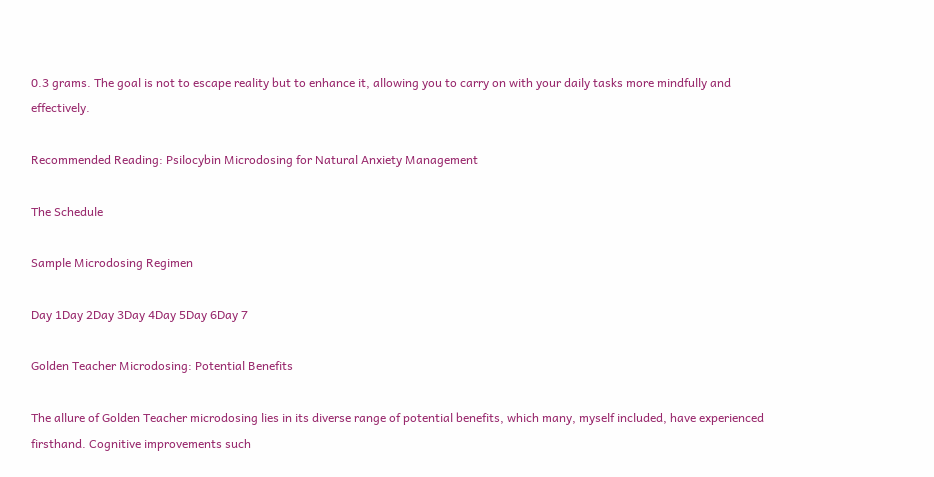0.3 grams. The goal is not to escape reality but to enhance it, allowing you to carry on with your daily tasks more mindfully and effectively.

Recommended Reading: Psilocybin Microdosing for Natural Anxiety Management

The Schedule

Sample Microdosing Regimen

Day 1Day 2Day 3Day 4Day 5Day 6Day 7

Golden Teacher Microdosing: Potential Benefits

The allure of Golden Teacher microdosing lies in its diverse range of potential benefits, which many, myself included, have experienced firsthand. Cognitive improvements such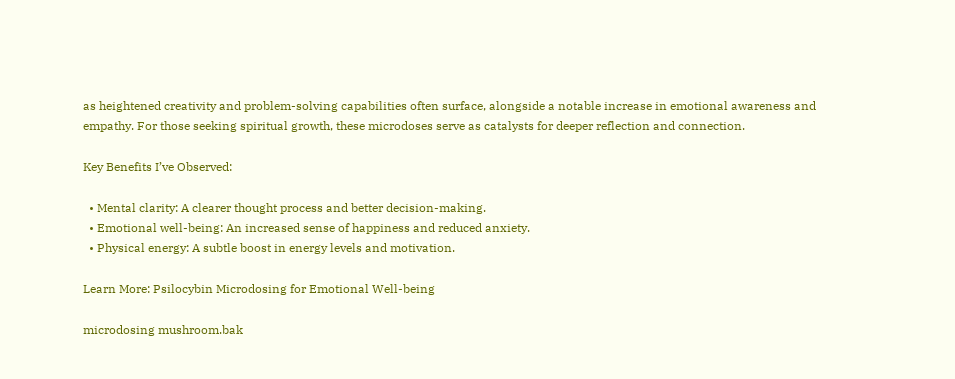as heightened creativity and problem-solving capabilities often surface, alongside a notable increase in emotional awareness and empathy. For those seeking spiritual growth, these microdoses serve as catalysts for deeper reflection and connection.

Key Benefits I’ve Observed:

  • Mental clarity: A clearer thought process and better decision-making.
  • Emotional well-being: An increased sense of happiness and reduced anxiety.
  • Physical energy: A subtle boost in energy levels and motivation.

Learn More: Psilocybin Microdosing for Emotional Well-being

microdosing mushroom.bak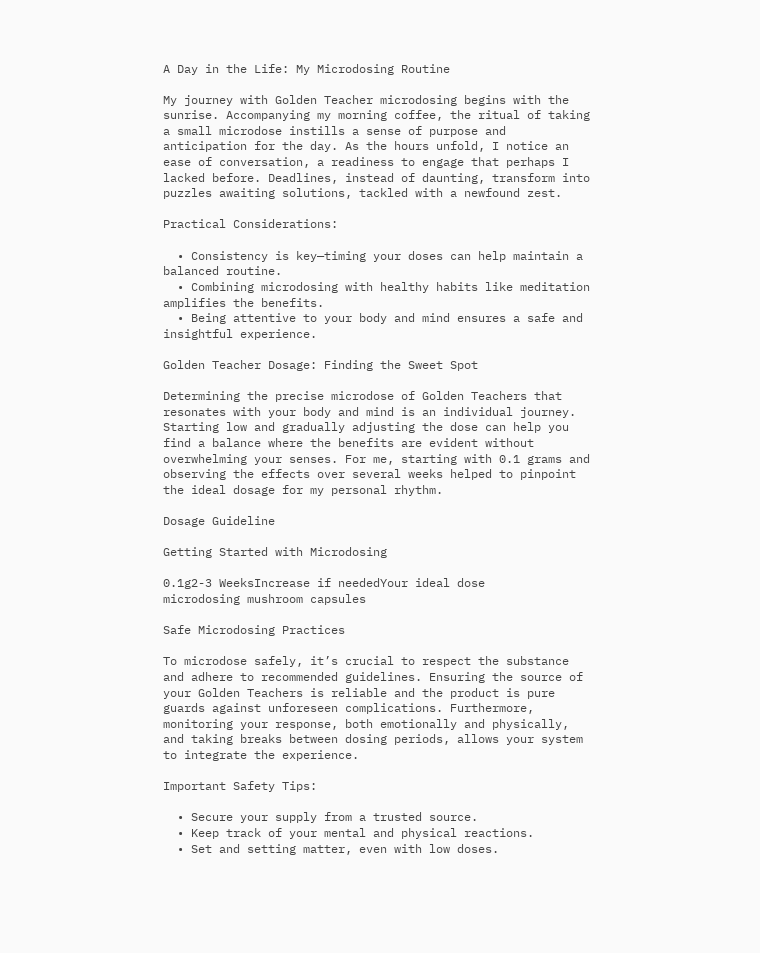A Day in the Life: My Microdosing Routine

My journey with Golden Teacher microdosing begins with the sunrise. Accompanying my morning coffee, the ritual of taking a small microdose instills a sense of purpose and anticipation for the day. As the hours unfold, I notice an ease of conversation, a readiness to engage that perhaps I lacked before. Deadlines, instead of daunting, transform into puzzles awaiting solutions, tackled with a newfound zest.

Practical Considerations:

  • Consistency is key—timing your doses can help maintain a balanced routine.
  • Combining microdosing with healthy habits like meditation amplifies the benefits.
  • Being attentive to your body and mind ensures a safe and insightful experience.

Golden Teacher Dosage: Finding the Sweet Spot

Determining the precise microdose of Golden Teachers that resonates with your body and mind is an individual journey. Starting low and gradually adjusting the dose can help you find a balance where the benefits are evident without overwhelming your senses. For me, starting with 0.1 grams and observing the effects over several weeks helped to pinpoint the ideal dosage for my personal rhythm.

Dosage Guideline

Getting Started with Microdosing

0.1g2-3 WeeksIncrease if neededYour ideal dose
microdosing mushroom capsules

Safe Microdosing Practices

To microdose safely, it’s crucial to respect the substance and adhere to recommended guidelines. Ensuring the source of your Golden Teachers is reliable and the product is pure guards against unforeseen complications. Furthermore, monitoring your response, both emotionally and physically, and taking breaks between dosing periods, allows your system to integrate the experience.

Important Safety Tips:

  • Secure your supply from a trusted source.
  • Keep track of your mental and physical reactions.
  • Set and setting matter, even with low doses.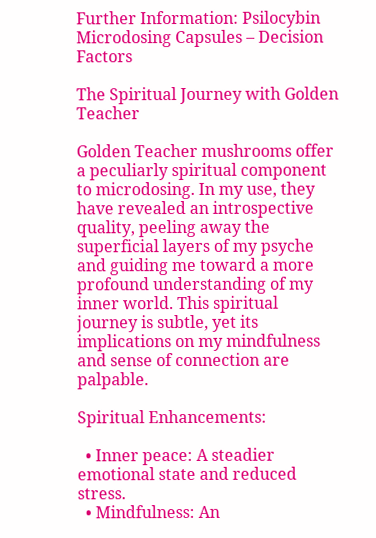Further Information: Psilocybin Microdosing Capsules – Decision Factors

The Spiritual Journey with Golden Teacher

Golden Teacher mushrooms offer a peculiarly spiritual component to microdosing. In my use, they have revealed an introspective quality, peeling away the superficial layers of my psyche and guiding me toward a more profound understanding of my inner world. This spiritual journey is subtle, yet its implications on my mindfulness and sense of connection are palpable.

Spiritual Enhancements:

  • Inner peace: A steadier emotional state and reduced stress.
  • Mindfulness: An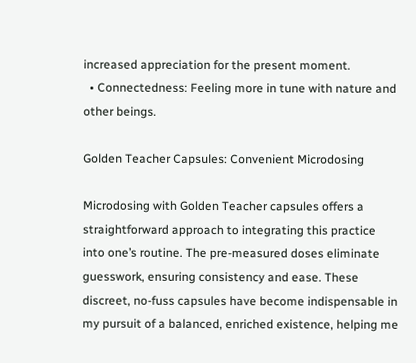increased appreciation for the present moment.
  • Connectedness: Feeling more in tune with nature and other beings.

Golden Teacher Capsules: Convenient Microdosing

Microdosing with Golden Teacher capsules offers a straightforward approach to integrating this practice into one’s routine. The pre-measured doses eliminate guesswork, ensuring consistency and ease. These discreet, no-fuss capsules have become indispensable in my pursuit of a balanced, enriched existence, helping me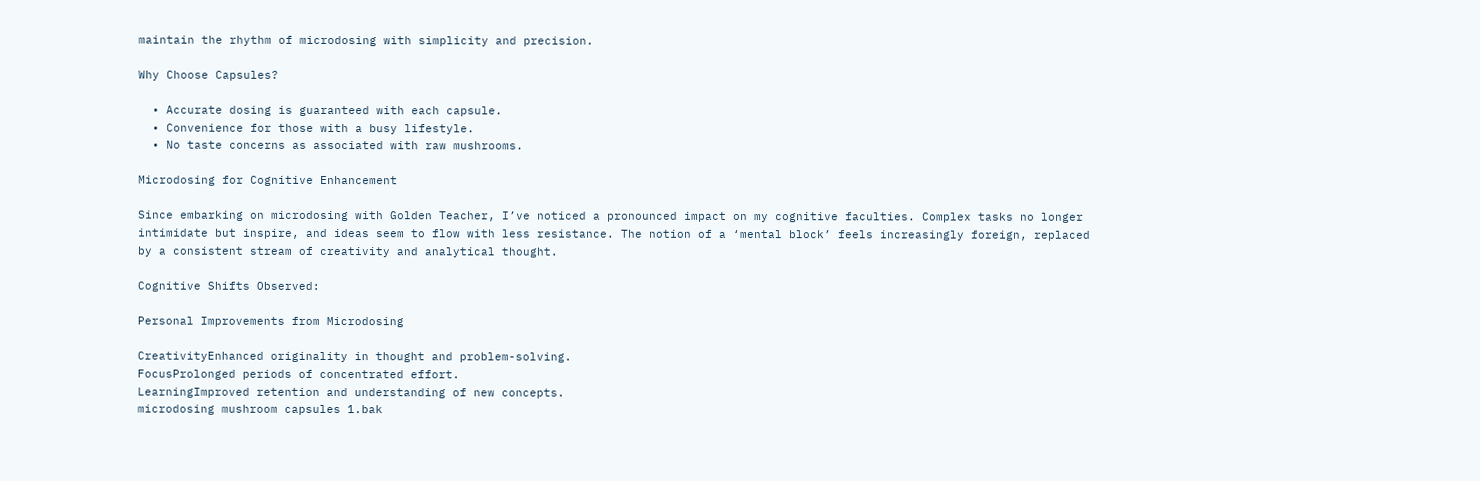maintain the rhythm of microdosing with simplicity and precision.

Why Choose Capsules?

  • Accurate dosing is guaranteed with each capsule.
  • Convenience for those with a busy lifestyle.
  • No taste concerns as associated with raw mushrooms.

Microdosing for Cognitive Enhancement

Since embarking on microdosing with Golden Teacher, I’ve noticed a pronounced impact on my cognitive faculties. Complex tasks no longer intimidate but inspire, and ideas seem to flow with less resistance. The notion of a ‘mental block’ feels increasingly foreign, replaced by a consistent stream of creativity and analytical thought.

Cognitive Shifts Observed:

Personal Improvements from Microdosing

CreativityEnhanced originality in thought and problem-solving.
FocusProlonged periods of concentrated effort.
LearningImproved retention and understanding of new concepts.
microdosing mushroom capsules 1.bak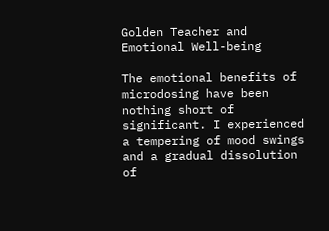Golden Teacher and Emotional Well-being

The emotional benefits of microdosing have been nothing short of significant. I experienced a tempering of mood swings and a gradual dissolution of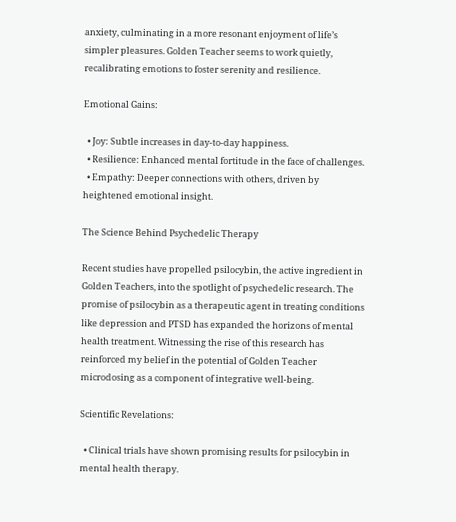anxiety, culminating in a more resonant enjoyment of life’s simpler pleasures. Golden Teacher seems to work quietly, recalibrating emotions to foster serenity and resilience.

Emotional Gains:

  • Joy: Subtle increases in day-to-day happiness.
  • Resilience: Enhanced mental fortitude in the face of challenges.
  • Empathy: Deeper connections with others, driven by heightened emotional insight.

The Science Behind Psychedelic Therapy

Recent studies have propelled psilocybin, the active ingredient in Golden Teachers, into the spotlight of psychedelic research. The promise of psilocybin as a therapeutic agent in treating conditions like depression and PTSD has expanded the horizons of mental health treatment. Witnessing the rise of this research has reinforced my belief in the potential of Golden Teacher microdosing as a component of integrative well-being.

Scientific Revelations:

  • Clinical trials have shown promising results for psilocybin in mental health therapy.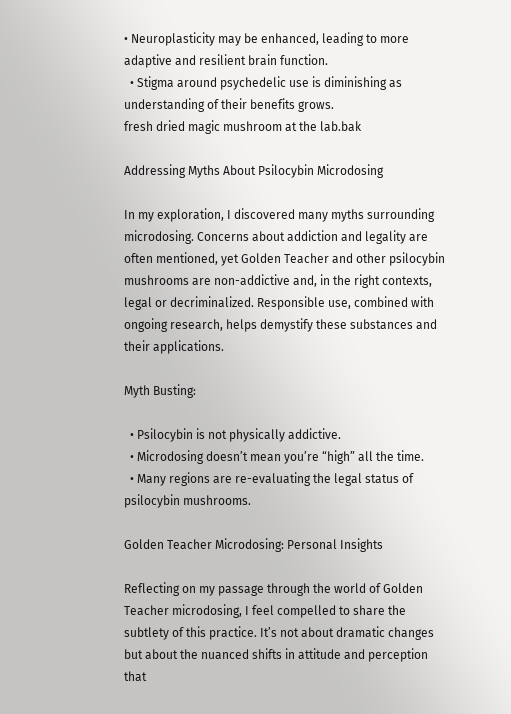• Neuroplasticity may be enhanced, leading to more adaptive and resilient brain function.
  • Stigma around psychedelic use is diminishing as understanding of their benefits grows.
fresh dried magic mushroom at the lab.bak

Addressing Myths About Psilocybin Microdosing

In my exploration, I discovered many myths surrounding microdosing. Concerns about addiction and legality are often mentioned, yet Golden Teacher and other psilocybin mushrooms are non-addictive and, in the right contexts, legal or decriminalized. Responsible use, combined with ongoing research, helps demystify these substances and their applications.

Myth Busting:

  • Psilocybin is not physically addictive.
  • Microdosing doesn’t mean you’re “high” all the time.
  • Many regions are re-evaluating the legal status of psilocybin mushrooms.

Golden Teacher Microdosing: Personal Insights

Reflecting on my passage through the world of Golden Teacher microdosing, I feel compelled to share the subtlety of this practice. It’s not about dramatic changes but about the nuanced shifts in attitude and perception that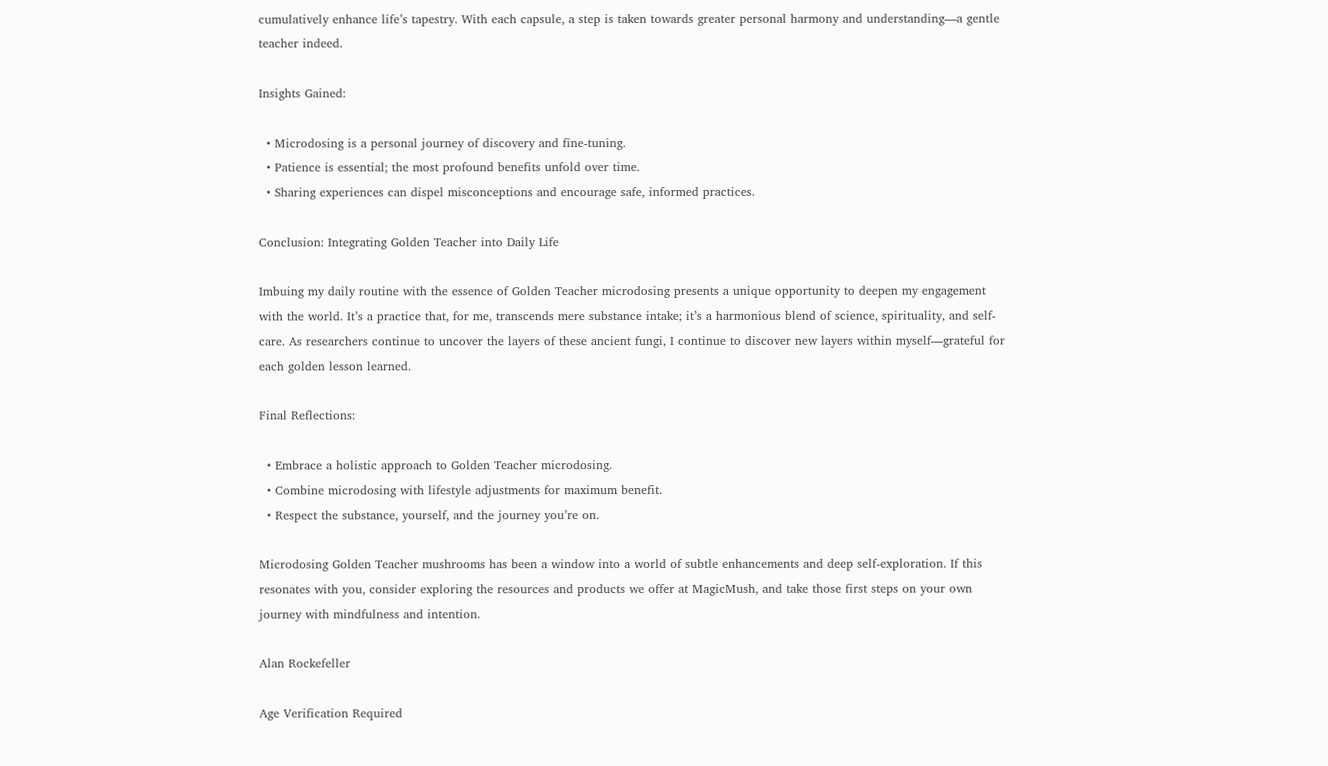cumulatively enhance life’s tapestry. With each capsule, a step is taken towards greater personal harmony and understanding—a gentle teacher indeed.

Insights Gained:

  • Microdosing is a personal journey of discovery and fine-tuning.
  • Patience is essential; the most profound benefits unfold over time.
  • Sharing experiences can dispel misconceptions and encourage safe, informed practices.

Conclusion: Integrating Golden Teacher into Daily Life

Imbuing my daily routine with the essence of Golden Teacher microdosing presents a unique opportunity to deepen my engagement with the world. It’s a practice that, for me, transcends mere substance intake; it’s a harmonious blend of science, spirituality, and self-care. As researchers continue to uncover the layers of these ancient fungi, I continue to discover new layers within myself—grateful for each golden lesson learned.

Final Reflections:

  • Embrace a holistic approach to Golden Teacher microdosing.
  • Combine microdosing with lifestyle adjustments for maximum benefit.
  • Respect the substance, yourself, and the journey you’re on.

Microdosing Golden Teacher mushrooms has been a window into a world of subtle enhancements and deep self-exploration. If this resonates with you, consider exploring the resources and products we offer at MagicMush, and take those first steps on your own journey with mindfulness and intention.

Alan Rockefeller

Age Verification Required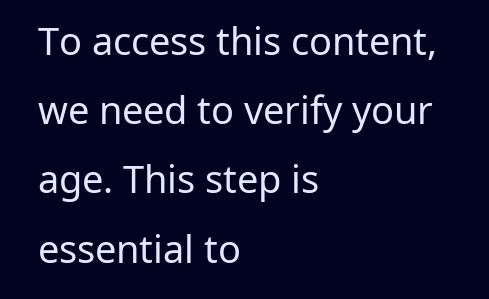To access this content, we need to verify your age. This step is essential to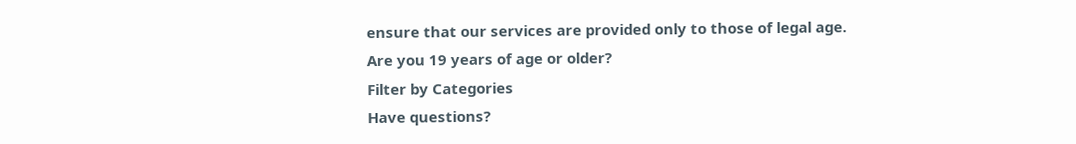ensure that our services are provided only to those of legal age.
Are you 19 years of age or older?
Filter by Categories
Have questions?